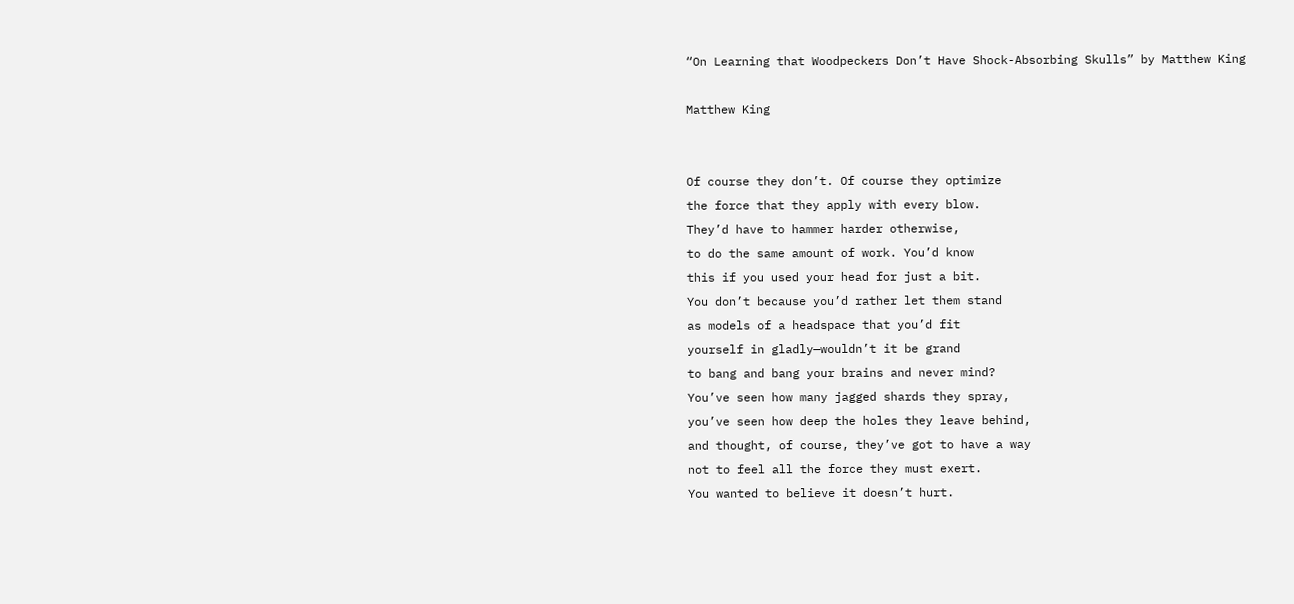“On Learning that Woodpeckers Don’t Have Shock-Absorbing Skulls” by Matthew King

Matthew King


Of course they don’t. Of course they optimize
the force that they apply with every blow.
They’d have to hammer harder otherwise,
to do the same amount of work. You’d know
this if you used your head for just a bit.
You don’t because you’d rather let them stand
as models of a headspace that you’d fit
yourself in gladly—wouldn’t it be grand
to bang and bang your brains and never mind?
You’ve seen how many jagged shards they spray,
you’ve seen how deep the holes they leave behind,
and thought, of course, they’ve got to have a way
not to feel all the force they must exert.
You wanted to believe it doesn’t hurt.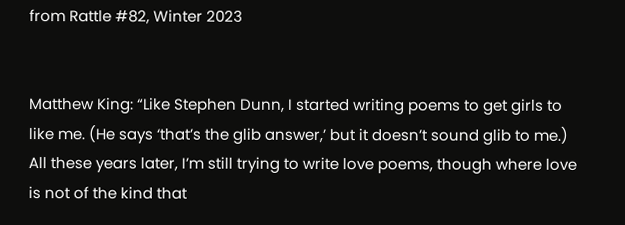from Rattle #82, Winter 2023


Matthew King: “Like Stephen Dunn, I started writing poems to get girls to like me. (He says ‘that’s the glib answer,’ but it doesn’t sound glib to me.) All these years later, I’m still trying to write love poems, though where love is not of the kind that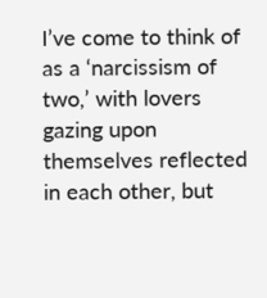I’ve come to think of as a ‘narcissism of two,’ with lovers gazing upon themselves reflected in each other, but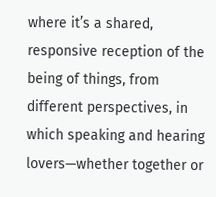where it’s a shared, responsive reception of the being of things, from different perspectives, in which speaking and hearing lovers—whether together or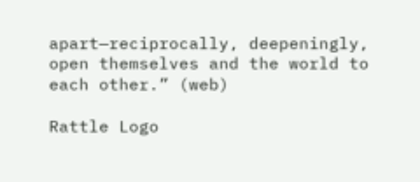apart—reciprocally, deepeningly, open themselves and the world to each other.” (web)

Rattle Logo